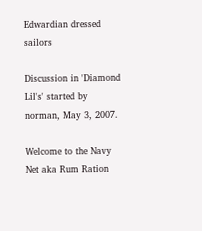Edwardian dressed sailors

Discussion in 'Diamond Lil's' started by norman, May 3, 2007.

Welcome to the Navy Net aka Rum Ration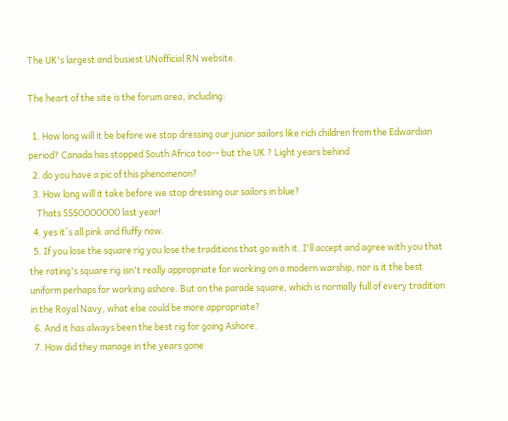The UK's largest and busiest UNofficial RN website.

The heart of the site is the forum area, including:

  1. How long will it be before we stop dressing our junior sailors like rich children from the Edwardian period? Canada has stopped South Africa too-- but the UK ? Light years behind
  2. do you have a pic of this phenomenon?
  3. How long will it take before we stop dressing our sailors in blue?
    Thats SSSOOOOOOO last year!
  4. yes it`s all pink and fluffy now.
  5. If you lose the square rig you lose the traditions that go with it. I'll accept and agree with you that the rating's square rig isn't really appropriate for working on a modern warship, nor is it the best uniform perhaps for working ashore. But on the parade square, which is normally full of every tradition in the Royal Navy, what else could be more appropriate?
  6. And it has always been the best rig for going Ashore.
  7. How did they manage in the years gone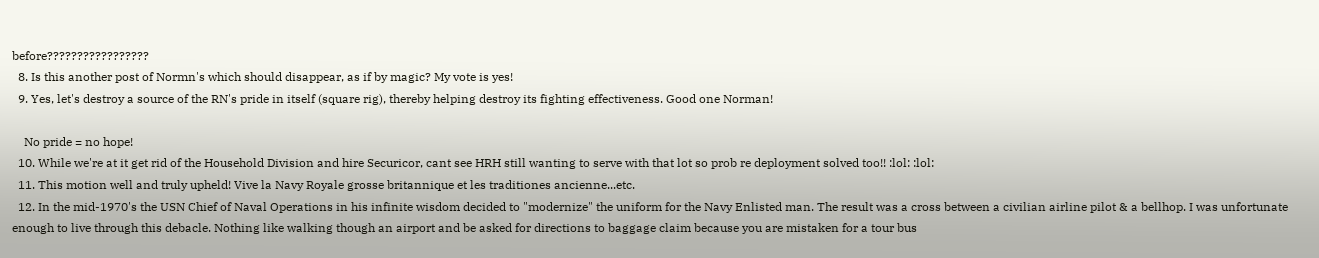before?????????????????
  8. Is this another post of Normn's which should disappear, as if by magic? My vote is yes!
  9. Yes, let's destroy a source of the RN's pride in itself (square rig), thereby helping destroy its fighting effectiveness. Good one Norman!

    No pride = no hope!
  10. While we're at it get rid of the Household Division and hire Securicor, cant see HRH still wanting to serve with that lot so prob re deployment solved too!! :lol: :lol:
  11. This motion well and truly upheld! Vive la Navy Royale grosse britannique et les traditiones ancienne...etc.
  12. In the mid-1970's the USN Chief of Naval Operations in his infinite wisdom decided to "modernize" the uniform for the Navy Enlisted man. The result was a cross between a civilian airline pilot & a bellhop. I was unfortunate enough to live through this debacle. Nothing like walking though an airport and be asked for directions to baggage claim because you are mistaken for a tour bus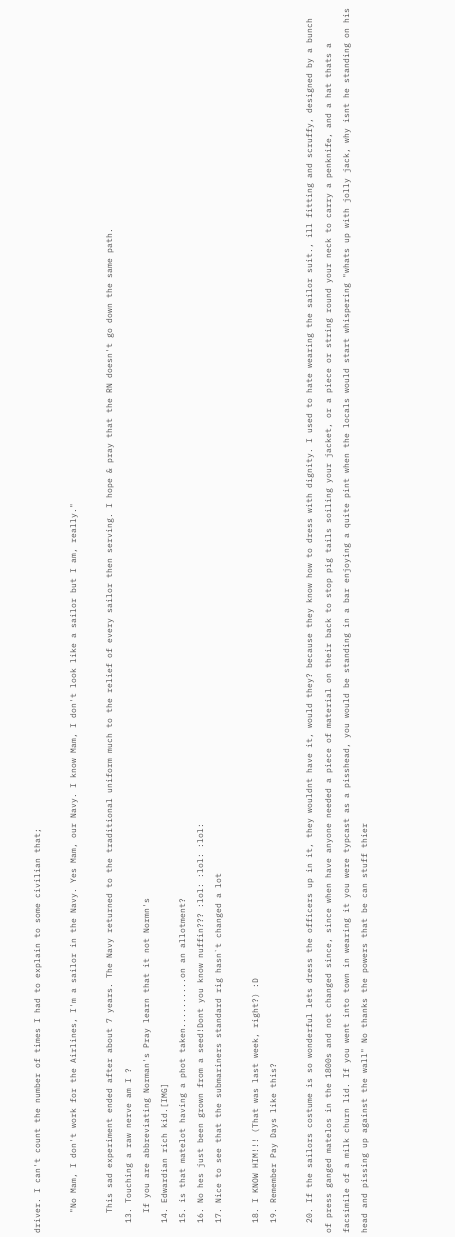driver. I can't count the number of times I had to explain to some civilian that;

    "No Mam, I don't work for the Airlines, I'm a sailor in the Navy. Yes Mam, our Navy. I know Mam, I don't look like a sailor but I am, really."

    This sad experiment ended after about 7 years. The Navy returned to the traditional uniform much to the relief of every sailor then serving. I hope & pray that the RN doesn't go down the same path.
  13. Touching a raw nerve am I ?
    If you are abbreviating Norman's Pray learn that it not Normn's
  14. Edwardian rich kid.[IMG]
  15. is that matelot having a phot taken..........on an allotment?
  16. No hes just been grown from a seed!Dont you know nuffin??? :lol: :lol: :lol:
  17. Nice to see that the submariners standard rig hasn`t changed a lot

  18. I KNOW HIM!!! (That was last week, right?) :D
  19. Remember Pay Days like this?

  20. If the sailors costume is so wonderful lets dress the officers up in it, they wouldnt have it, would they? because they know how to dress with dignity. I used to hate wearing the sailor suit., ill fitting and scruffy, designed by a bunch of press ganged matelos in the 1800s and not changed since, since when have anyone needed a piece of material on their back to stop pig tails soiling your jacket, or a piece or string round your neck to carry a penknife, and a hat thats a facsimile of a milk churn lid. If you went into town in wearing it you were typcast as a pisshead, you would be standing in a bar enjoying a quite pint when the locals would start whispering "whats up with jolly jack, why isnt he standing on his head and pissing up against the wall" No thanks the powers that be can stuff thier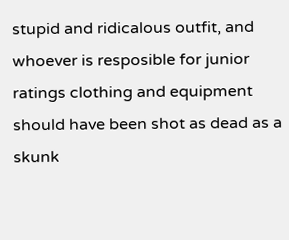stupid and ridicalous outfit, and whoever is resposible for junior ratings clothing and equipment should have been shot as dead as a skunk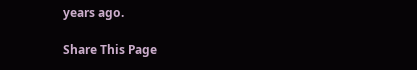years ago.

Share This Page